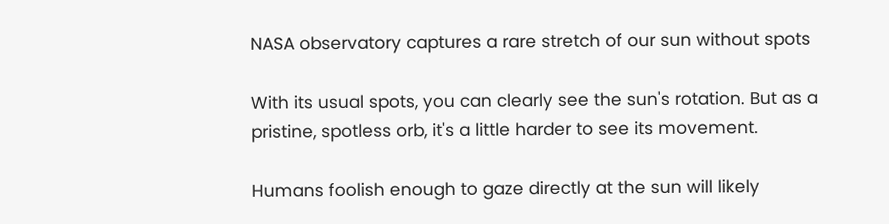NASA observatory captures a rare stretch of our sun without spots

With its usual spots, you can clearly see the sun's rotation. But as a pristine, spotless orb, it's a little harder to see its movement.

Humans foolish enough to gaze directly at the sun will likely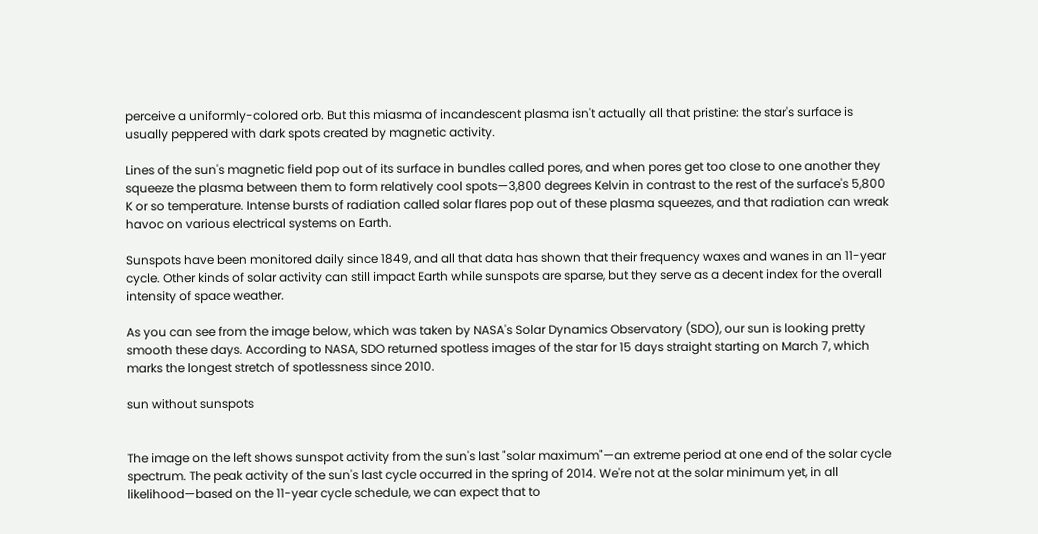perceive a uniformly-colored orb. But this miasma of incandescent plasma isn't actually all that pristine: the star's surface is usually peppered with dark spots created by magnetic activity.

Lines of the sun's magnetic field pop out of its surface in bundles called pores, and when pores get too close to one another they squeeze the plasma between them to form relatively cool spots—3,800 degrees Kelvin in contrast to the rest of the surface's 5,800 K or so temperature. Intense bursts of radiation called solar flares pop out of these plasma squeezes, and that radiation can wreak havoc on various electrical systems on Earth.

Sunspots have been monitored daily since 1849, and all that data has shown that their frequency waxes and wanes in an 11-year cycle. Other kinds of solar activity can still impact Earth while sunspots are sparse, but they serve as a decent index for the overall intensity of space weather.

As you can see from the image below, which was taken by NASA's Solar Dynamics Observatory (SDO), our sun is looking pretty smooth these days. According to NASA, SDO returned spotless images of the star for 15 days straight starting on March 7, which marks the longest stretch of spotlessness since 2010.

sun without sunspots


The image on the left shows sunspot activity from the sun's last "solar maximum"—an extreme period at one end of the solar cycle spectrum. The peak activity of the sun's last cycle occurred in the spring of 2014. We're not at the solar minimum yet, in all likelihood—based on the 11-year cycle schedule, we can expect that to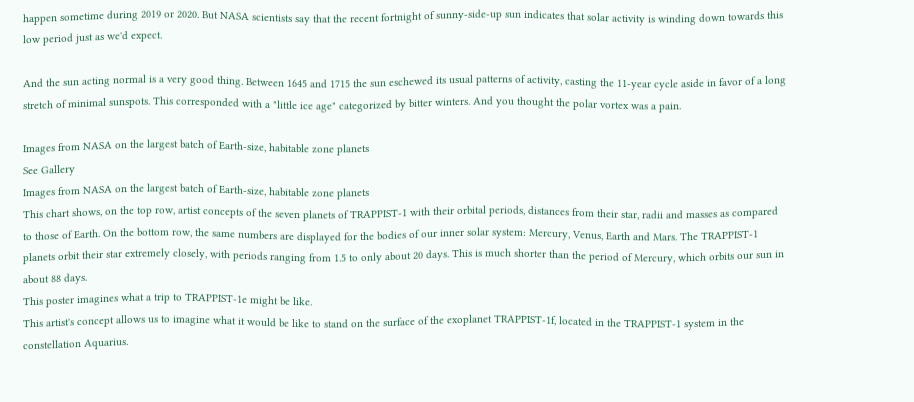happen sometime during 2019 or 2020. But NASA scientists say that the recent fortnight of sunny-side-up sun indicates that solar activity is winding down towards this low period just as we'd expect.

And the sun acting normal is a very good thing. Between 1645 and 1715 the sun eschewed its usual patterns of activity, casting the 11-year cycle aside in favor of a long stretch of minimal sunspots. This corresponded with a "little ice age" categorized by bitter winters. And you thought the polar vortex was a pain.

Images from NASA on the largest batch of Earth-size, habitable zone planets
See Gallery
Images from NASA on the largest batch of Earth-size, habitable zone planets
This chart shows, on the top row, artist concepts of the seven planets of TRAPPIST-1 with their orbital periods, distances from their star, radii and masses as compared to those of Earth. On the bottom row, the same numbers are displayed for the bodies of our inner solar system: Mercury, Venus, Earth and Mars. The TRAPPIST-1 planets orbit their star extremely closely, with periods ranging from 1.5 to only about 20 days. This is much shorter than the period of Mercury, which orbits our sun in about 88 days.
This poster imagines what a trip to TRAPPIST-1e might be like.
This artist's concept allows us to imagine what it would be like to stand on the surface of the exoplanet TRAPPIST-1f, located in the TRAPPIST-1 system in the constellation Aquarius.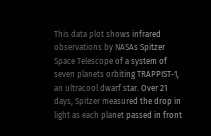This data plot shows infrared observations by NASAs Spitzer Space Telescope of a system of seven planets orbiting TRAPPIST-1, an ultracool dwarf star. Over 21 days, Spitzer measured the drop in light as each planet passed in front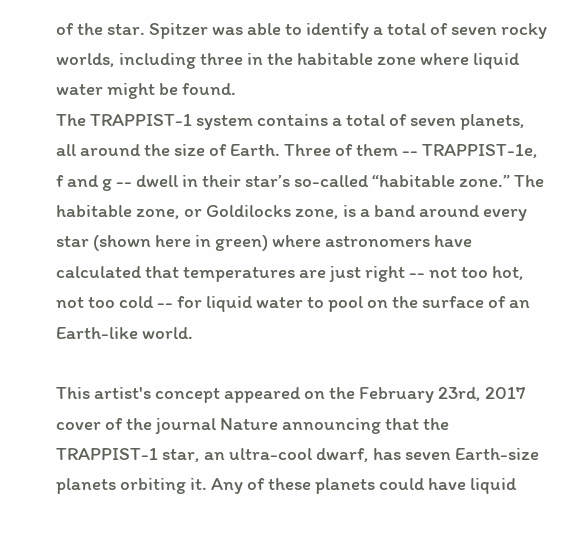of the star. Spitzer was able to identify a total of seven rocky worlds, including three in the habitable zone where liquid water might be found.
The TRAPPIST-1 system contains a total of seven planets, all around the size of Earth. Three of them -- TRAPPIST-1e, f and g -- dwell in their star’s so-called “habitable zone.” The habitable zone, or Goldilocks zone, is a band around every star (shown here in green) where astronomers have calculated that temperatures are just right -- not too hot, not too cold -- for liquid water to pool on the surface of an Earth-like world.

This artist's concept appeared on the February 23rd, 2017 cover of the journal Nature announcing that the TRAPPIST-1 star, an ultra-cool dwarf, has seven Earth-size planets orbiting it. Any of these planets could have liquid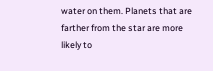water on them. Planets that are farther from the star are more likely to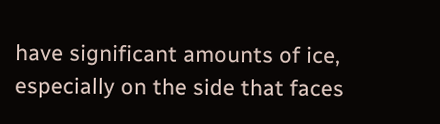have significant amounts of ice, especially on the side that faces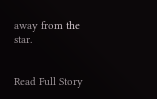away from the star.


Read Full Story